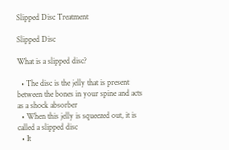Slipped Disc Treatment

Slipped Disc

What is a slipped disc?

  • The disc is the jelly that is present between the bones in your spine and acts as a shock absorber
  • When this jelly is squeezed out, it is called a slipped disc
  • It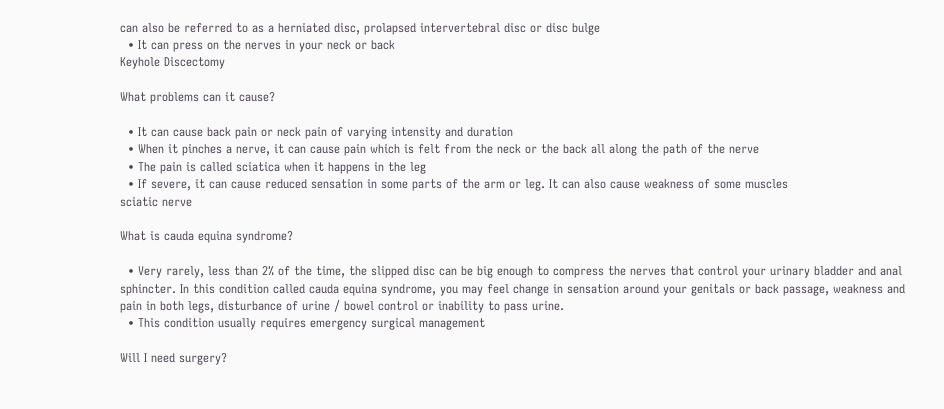can also be referred to as a herniated disc, prolapsed intervertebral disc or disc bulge
  • It can press on the nerves in your neck or back
Keyhole Discectomy

What problems can it cause?

  • It can cause back pain or neck pain of varying intensity and duration
  • When it pinches a nerve, it can cause pain which is felt from the neck or the back all along the path of the nerve
  • The pain is called sciatica when it happens in the leg
  • If severe, it can cause reduced sensation in some parts of the arm or leg. It can also cause weakness of some muscles
sciatic nerve

What is cauda equina syndrome?

  • Very rarely, less than 2% of the time, the slipped disc can be big enough to compress the nerves that control your urinary bladder and anal sphincter. In this condition called cauda equina syndrome, you may feel change in sensation around your genitals or back passage, weakness and pain in both legs, disturbance of urine / bowel control or inability to pass urine.
  • This condition usually requires emergency surgical management

Will I need surgery?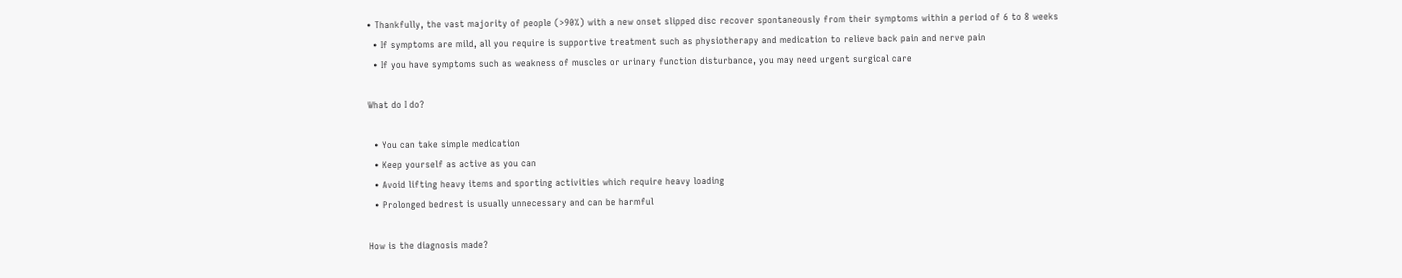• Thankfully, the vast majority of people (>90%) with a new onset slipped disc recover spontaneously from their symptoms within a period of 6 to 8 weeks
  • If symptoms are mild, all you require is supportive treatment such as physiotherapy and medication to relieve back pain and nerve pain
  • If you have symptoms such as weakness of muscles or urinary function disturbance, you may need urgent surgical care

What do I do?

  • You can take simple medication
  • Keep yourself as active as you can
  • Avoid lifting heavy items and sporting activities which require heavy loading
  • Prolonged bedrest is usually unnecessary and can be harmful

How is the diagnosis made?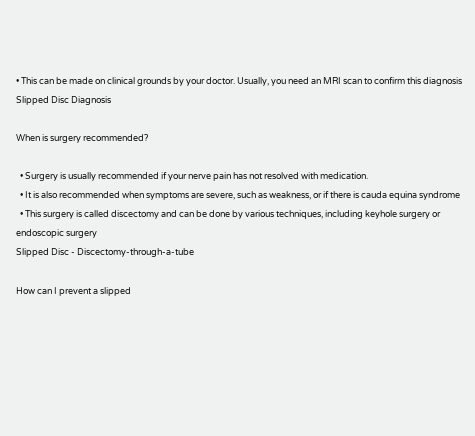• This can be made on clinical grounds by your doctor. Usually, you need an MRI scan to confirm this diagnosis
Slipped Disc Diagnosis

When is surgery recommended?

  • Surgery is usually recommended if your nerve pain has not resolved with medication.
  • It is also recommended when symptoms are severe, such as weakness, or if there is cauda equina syndrome
  • This surgery is called discectomy and can be done by various techniques, including keyhole surgery or endoscopic surgery
Slipped Disc - Discectomy-through-a-tube

How can I prevent a slipped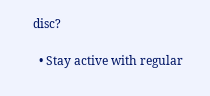disc?

  • Stay active with regular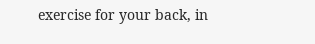exercise for your back, in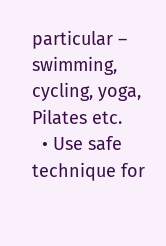particular – swimming, cycling, yoga, Pilates etc.
  • Use safe technique for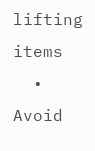lifting items
  • Avoid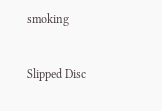smoking


Slipped Disc